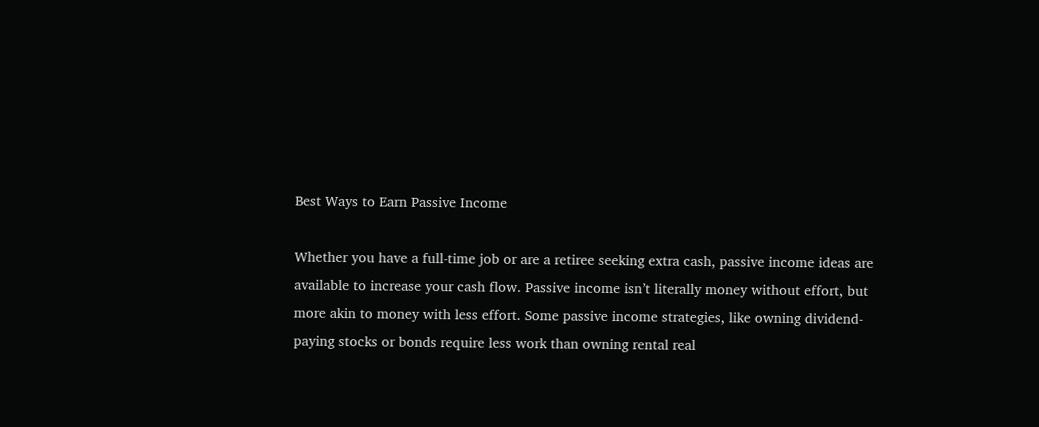Best Ways to Earn Passive Income

Whether you have a full-time job or are a retiree seeking extra cash, passive income ideas are available to increase your cash flow. Passive income isn’t literally money without effort, but more akin to money with less effort. Some passive income strategies, like owning dividend-paying stocks or bonds require less work than owning rental real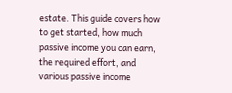estate. This guide covers how to get started, how much passive income you can earn, the required effort, and various passive income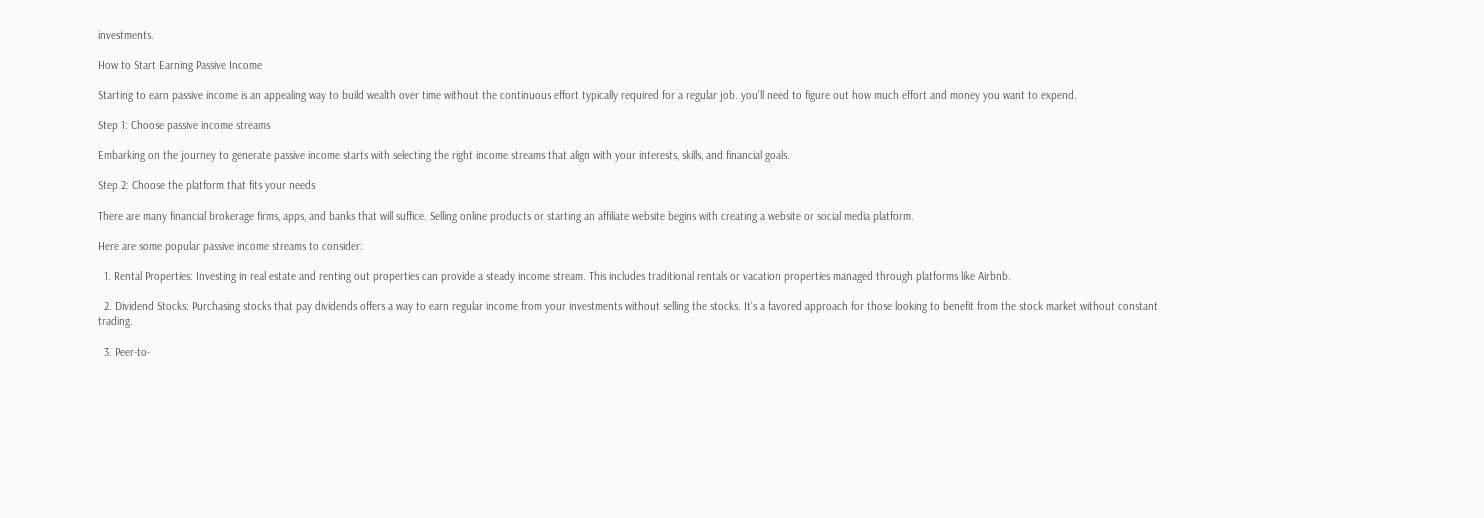investments.

How to Start Earning Passive Income

Starting to earn passive income is an appealing way to build wealth over time without the continuous effort typically required for a regular job. you’ll need to figure out how much effort and money you want to expend.

Step 1: Choose passive income streams

Embarking on the journey to generate passive income starts with selecting the right income streams that align with your interests, skills, and financial goals.

Step 2: Choose the platform that fits your needs

There are many financial brokerage firms, apps, and banks that will suffice. Selling online products or starting an affiliate website begins with creating a website or social media platform.

Here are some popular passive income streams to consider:

  1. Rental Properties: Investing in real estate and renting out properties can provide a steady income stream. This includes traditional rentals or vacation properties managed through platforms like Airbnb.

  2. Dividend Stocks: Purchasing stocks that pay dividends offers a way to earn regular income from your investments without selling the stocks. It’s a favored approach for those looking to benefit from the stock market without constant trading.

  3. Peer-to-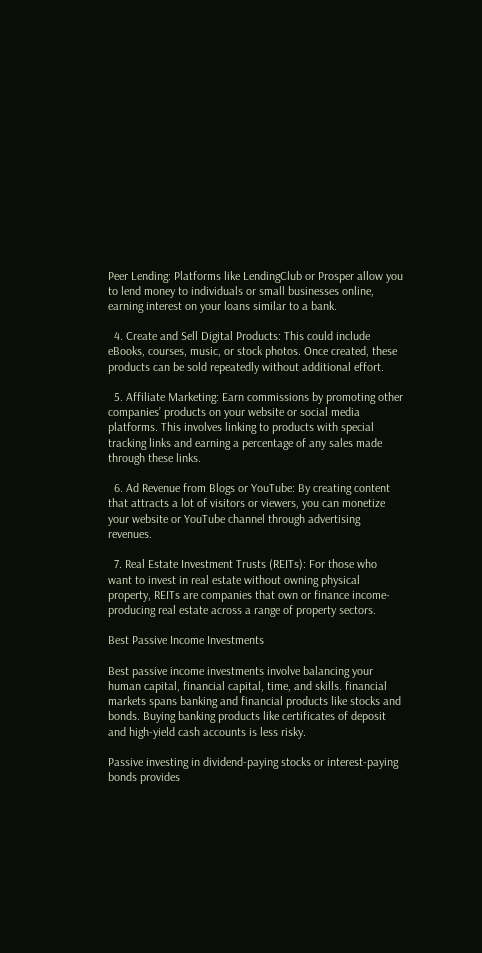Peer Lending: Platforms like LendingClub or Prosper allow you to lend money to individuals or small businesses online, earning interest on your loans similar to a bank.

  4. Create and Sell Digital Products: This could include eBooks, courses, music, or stock photos. Once created, these products can be sold repeatedly without additional effort.

  5. Affiliate Marketing: Earn commissions by promoting other companies’ products on your website or social media platforms. This involves linking to products with special tracking links and earning a percentage of any sales made through these links.

  6. Ad Revenue from Blogs or YouTube: By creating content that attracts a lot of visitors or viewers, you can monetize your website or YouTube channel through advertising revenues.

  7. Real Estate Investment Trusts (REITs): For those who want to invest in real estate without owning physical property, REITs are companies that own or finance income-producing real estate across a range of property sectors.

Best Passive Income Investments

Best passive income investments involve balancing your human capital, financial capital, time, and skills. financial markets spans banking and financial products like stocks and bonds. Buying banking products like certificates of deposit and high-yield cash accounts is less risky.

Passive investing in dividend-paying stocks or interest-paying bonds provides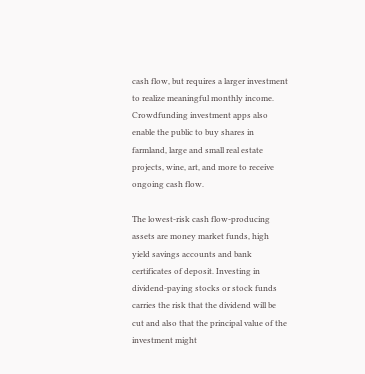cash flow, but requires a larger investment to realize meaningful monthly income. Crowdfunding investment apps also enable the public to buy shares in farmland, large and small real estate projects, wine, art, and more to receive ongoing cash flow.

The lowest-risk cash flow-producing assets are money market funds, high yield savings accounts and bank certificates of deposit. Investing in dividend-paying stocks or stock funds carries the risk that the dividend will be cut and also that the principal value of the investment might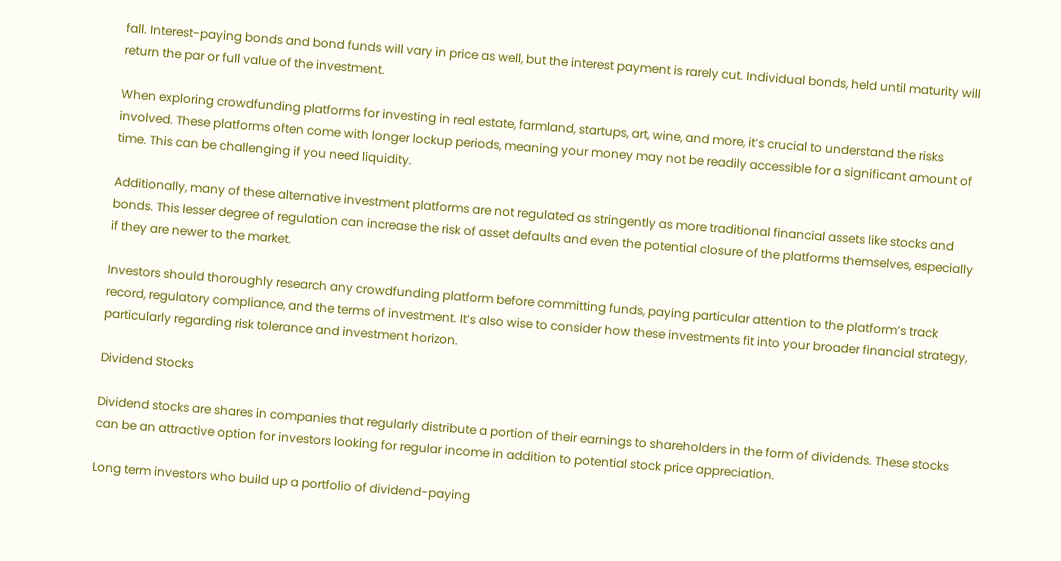fall. Interest-paying bonds and bond funds will vary in price as well, but the interest payment is rarely cut. Individual bonds, held until maturity will return the par or full value of the investment.

When exploring crowdfunding platforms for investing in real estate, farmland, startups, art, wine, and more, it’s crucial to understand the risks involved. These platforms often come with longer lockup periods, meaning your money may not be readily accessible for a significant amount of time. This can be challenging if you need liquidity.

Additionally, many of these alternative investment platforms are not regulated as stringently as more traditional financial assets like stocks and bonds. This lesser degree of regulation can increase the risk of asset defaults and even the potential closure of the platforms themselves, especially if they are newer to the market.

Investors should thoroughly research any crowdfunding platform before committing funds, paying particular attention to the platform’s track record, regulatory compliance, and the terms of investment. It’s also wise to consider how these investments fit into your broader financial strategy, particularly regarding risk tolerance and investment horizon.

Dividend Stocks

Dividend stocks are shares in companies that regularly distribute a portion of their earnings to shareholders in the form of dividends. These stocks can be an attractive option for investors looking for regular income in addition to potential stock price appreciation.

Long term investors who build up a portfolio of dividend-paying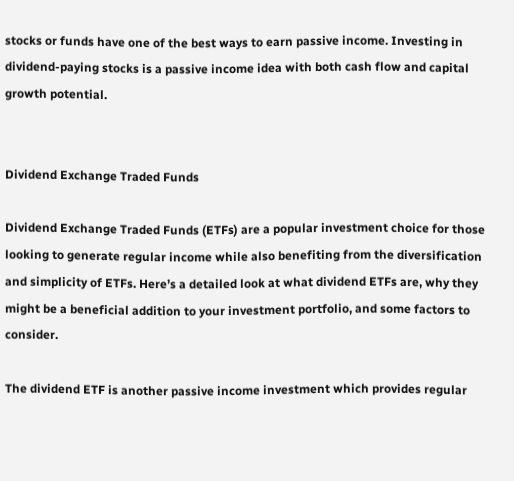stocks or funds have one of the best ways to earn passive income. Investing in dividend-paying stocks is a passive income idea with both cash flow and capital growth potential.


Dividend Exchange Traded Funds

Dividend Exchange Traded Funds (ETFs) are a popular investment choice for those looking to generate regular income while also benefiting from the diversification and simplicity of ETFs. Here’s a detailed look at what dividend ETFs are, why they might be a beneficial addition to your investment portfolio, and some factors to consider.

The dividend ETF is another passive income investment which provides regular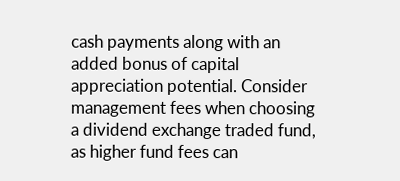cash payments along with an added bonus of capital appreciation potential. Consider management fees when choosing a dividend exchange traded fund, as higher fund fees can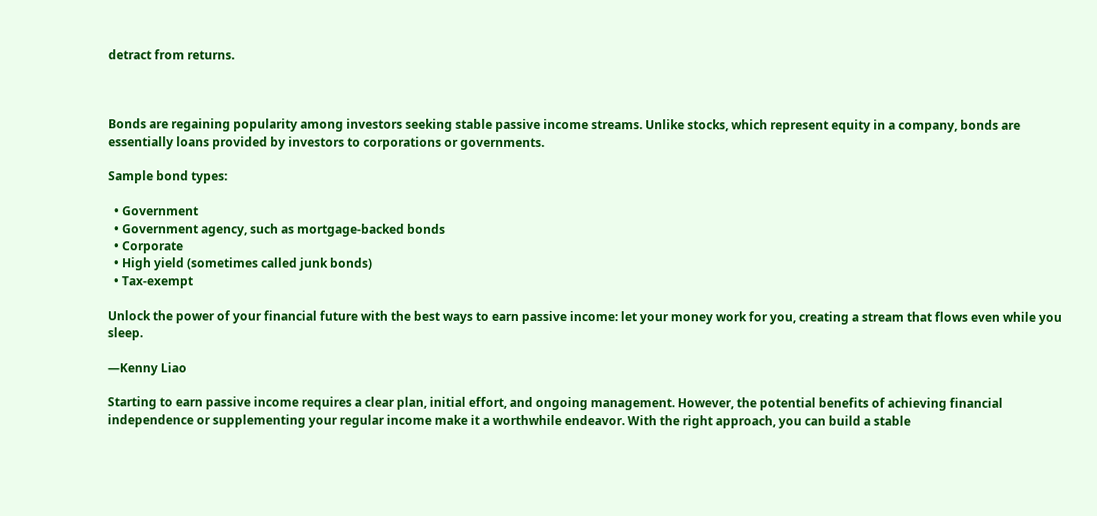detract from returns.



Bonds are regaining popularity among investors seeking stable passive income streams. Unlike stocks, which represent equity in a company, bonds are essentially loans provided by investors to corporations or governments.

Sample bond types:

  • Government
  • Government agency, such as mortgage-backed bonds
  • Corporate
  • High yield (sometimes called junk bonds)
  • Tax-exempt

Unlock the power of your financial future with the best ways to earn passive income: let your money work for you, creating a stream that flows even while you sleep.

—Kenny Liao

Starting to earn passive income requires a clear plan, initial effort, and ongoing management. However, the potential benefits of achieving financial independence or supplementing your regular income make it a worthwhile endeavor. With the right approach, you can build a stable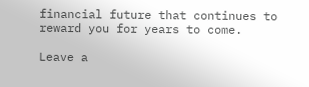financial future that continues to reward you for years to come.

Leave a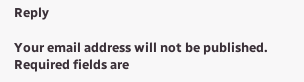Reply

Your email address will not be published. Required fields are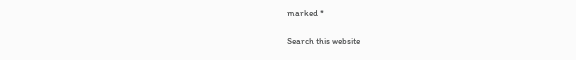marked *

Search this website